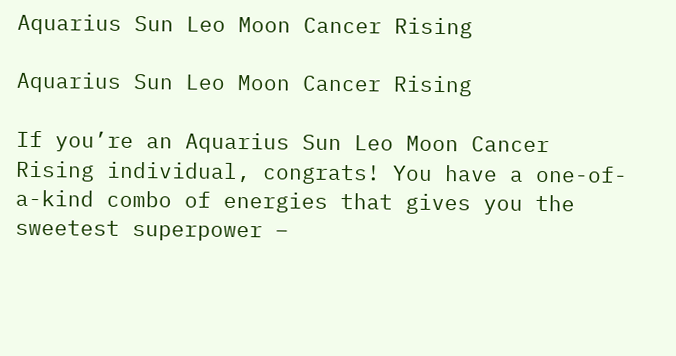Aquarius Sun Leo Moon Cancer Rising

Aquarius Sun Leo Moon Cancer Rising

If you’re an Aquarius Sun Leo Moon Cancer Rising individual, congrats! You have a one-of-a-kind combo of energies that gives you the sweetest superpower –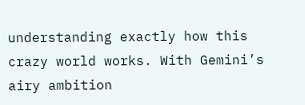understanding exactly how this crazy world works. With Gemini’s airy ambition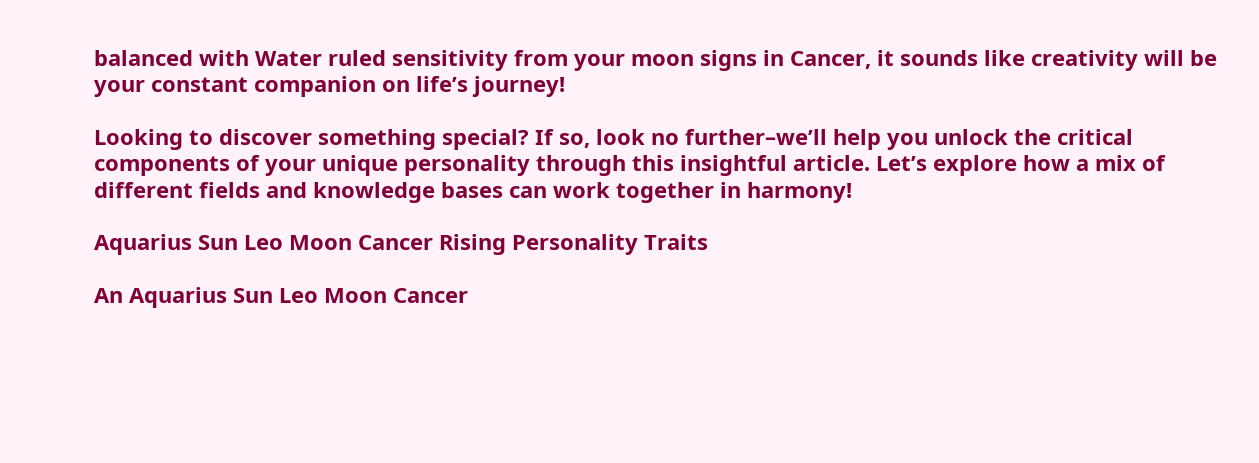balanced with Water ruled sensitivity from your moon signs in Cancer, it sounds like creativity will be your constant companion on life’s journey!

Looking to discover something special? If so, look no further–we’ll help you unlock the critical components of your unique personality through this insightful article. Let’s explore how a mix of different fields and knowledge bases can work together in harmony!

Aquarius Sun Leo Moon Cancer Rising Personality Traits

An Aquarius Sun Leo Moon Cancer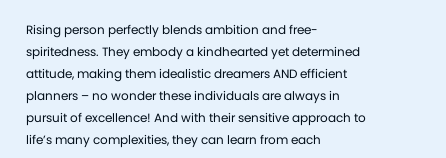Rising person perfectly blends ambition and free-spiritedness. They embody a kindhearted yet determined attitude, making them idealistic dreamers AND efficient planners – no wonder these individuals are always in pursuit of excellence! And with their sensitive approach to life’s many complexities, they can learn from each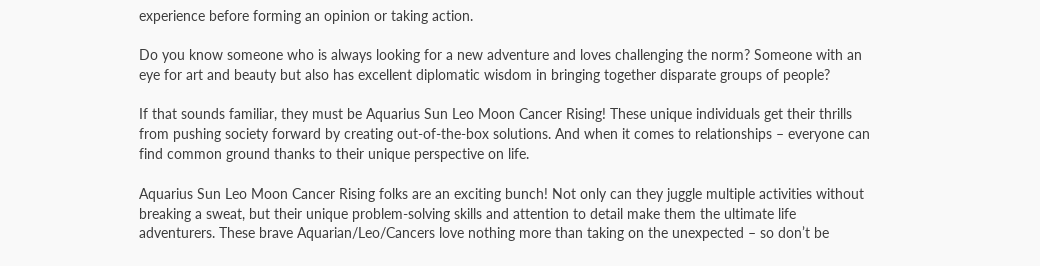experience before forming an opinion or taking action.

Do you know someone who is always looking for a new adventure and loves challenging the norm? Someone with an eye for art and beauty but also has excellent diplomatic wisdom in bringing together disparate groups of people?

If that sounds familiar, they must be Aquarius Sun Leo Moon Cancer Rising! These unique individuals get their thrills from pushing society forward by creating out-of-the-box solutions. And when it comes to relationships – everyone can find common ground thanks to their unique perspective on life.

Aquarius Sun Leo Moon Cancer Rising folks are an exciting bunch! Not only can they juggle multiple activities without breaking a sweat, but their unique problem-solving skills and attention to detail make them the ultimate life adventurers. These brave Aquarian/Leo/Cancers love nothing more than taking on the unexpected – so don’t be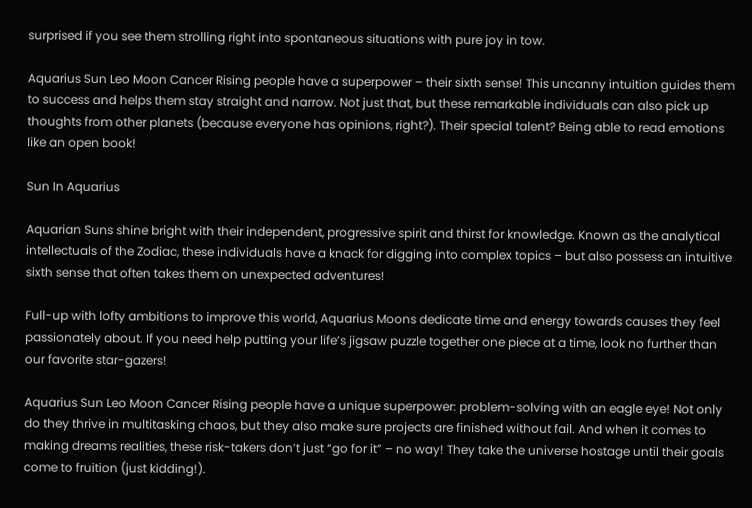surprised if you see them strolling right into spontaneous situations with pure joy in tow.

Aquarius Sun Leo Moon Cancer Rising people have a superpower – their sixth sense! This uncanny intuition guides them to success and helps them stay straight and narrow. Not just that, but these remarkable individuals can also pick up thoughts from other planets (because everyone has opinions, right?). Their special talent? Being able to read emotions like an open book!

Sun In Aquarius

Aquarian Suns shine bright with their independent, progressive spirit and thirst for knowledge. Known as the analytical intellectuals of the Zodiac, these individuals have a knack for digging into complex topics – but also possess an intuitive sixth sense that often takes them on unexpected adventures!

Full-up with lofty ambitions to improve this world, Aquarius Moons dedicate time and energy towards causes they feel passionately about. If you need help putting your life’s jigsaw puzzle together one piece at a time, look no further than our favorite star-gazers!

Aquarius Sun Leo Moon Cancer Rising people have a unique superpower: problem-solving with an eagle eye! Not only do they thrive in multitasking chaos, but they also make sure projects are finished without fail. And when it comes to making dreams realities, these risk-takers don’t just “go for it” – no way! They take the universe hostage until their goals come to fruition (just kidding!).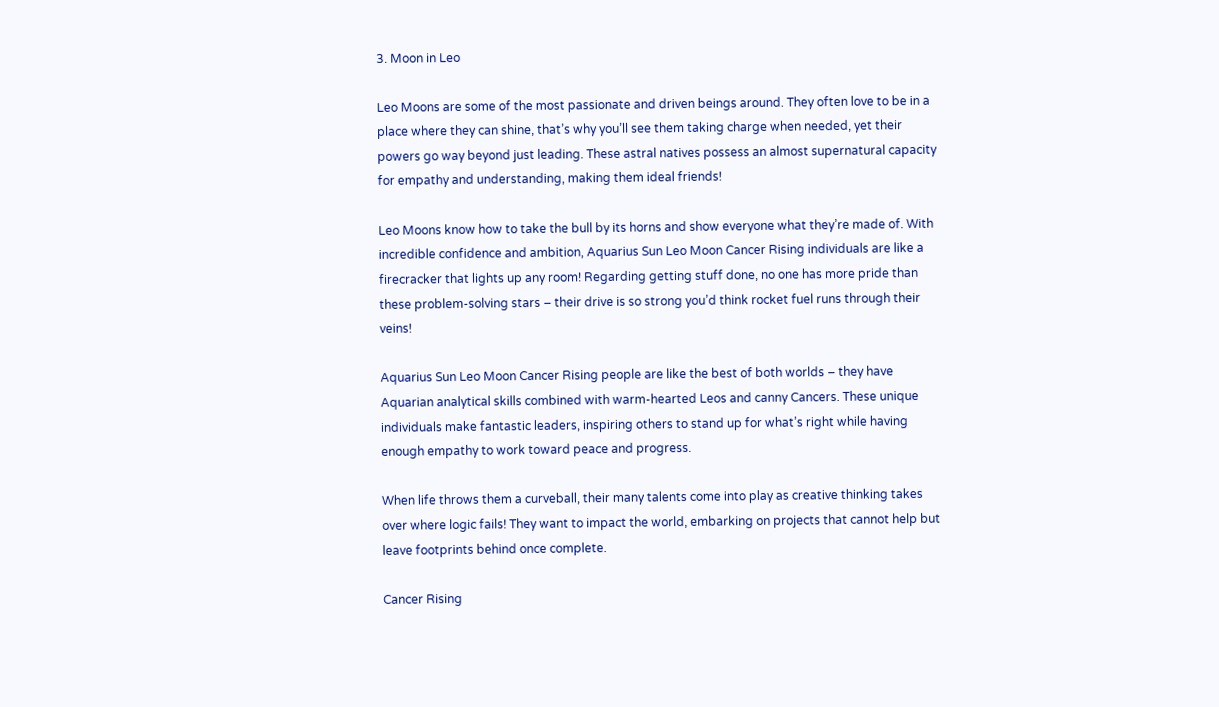3. Moon in Leo

Leo Moons are some of the most passionate and driven beings around. They often love to be in a place where they can shine, that’s why you’ll see them taking charge when needed, yet their powers go way beyond just leading. These astral natives possess an almost supernatural capacity for empathy and understanding, making them ideal friends!

Leo Moons know how to take the bull by its horns and show everyone what they’re made of. With incredible confidence and ambition, Aquarius Sun Leo Moon Cancer Rising individuals are like a firecracker that lights up any room! Regarding getting stuff done, no one has more pride than these problem-solving stars – their drive is so strong you’d think rocket fuel runs through their veins!

Aquarius Sun Leo Moon Cancer Rising people are like the best of both worlds – they have Aquarian analytical skills combined with warm-hearted Leos and canny Cancers. These unique individuals make fantastic leaders, inspiring others to stand up for what’s right while having enough empathy to work toward peace and progress.

When life throws them a curveball, their many talents come into play as creative thinking takes over where logic fails! They want to impact the world, embarking on projects that cannot help but leave footprints behind once complete.

Cancer Rising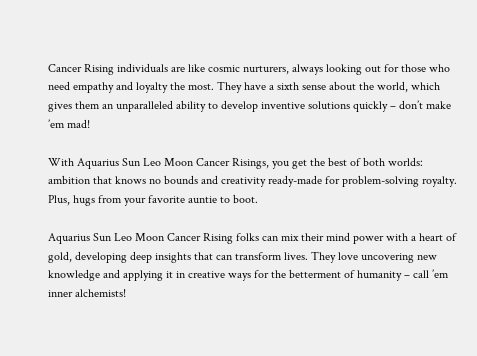Cancer Rising individuals are like cosmic nurturers, always looking out for those who need empathy and loyalty the most. They have a sixth sense about the world, which gives them an unparalleled ability to develop inventive solutions quickly – don’t make ’em mad!

With Aquarius Sun Leo Moon Cancer Risings, you get the best of both worlds: ambition that knows no bounds and creativity ready-made for problem-solving royalty. Plus, hugs from your favorite auntie to boot.

Aquarius Sun Leo Moon Cancer Rising folks can mix their mind power with a heart of gold, developing deep insights that can transform lives. They love uncovering new knowledge and applying it in creative ways for the betterment of humanity – call ’em inner alchemists!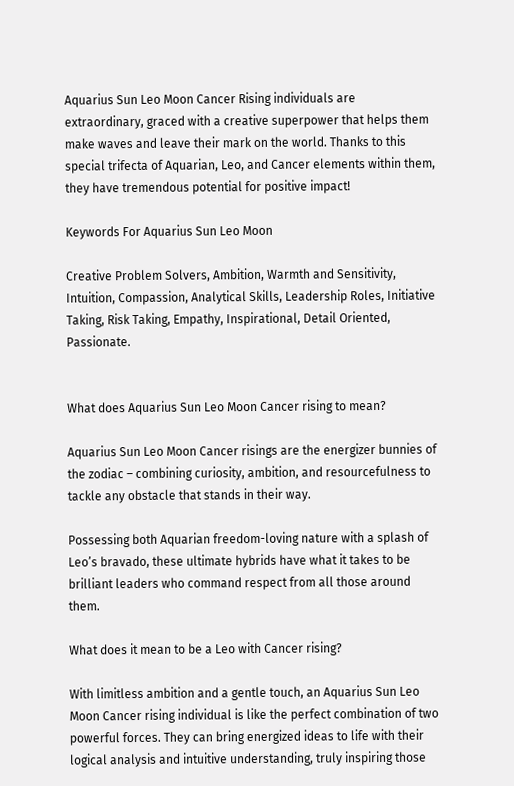Aquarius Sun Leo Moon Cancer Rising individuals are extraordinary, graced with a creative superpower that helps them make waves and leave their mark on the world. Thanks to this special trifecta of Aquarian, Leo, and Cancer elements within them, they have tremendous potential for positive impact!

Keywords For Aquarius Sun Leo Moon

Creative Problem Solvers, Ambition, Warmth and Sensitivity, Intuition, Compassion, Analytical Skills, Leadership Roles, Initiative Taking, Risk Taking, Empathy, Inspirational, Detail Oriented, Passionate.


What does Aquarius Sun Leo Moon Cancer rising to mean?

Aquarius Sun Leo Moon Cancer risings are the energizer bunnies of the zodiac – combining curiosity, ambition, and resourcefulness to tackle any obstacle that stands in their way.

Possessing both Aquarian freedom-loving nature with a splash of Leo’s bravado, these ultimate hybrids have what it takes to be brilliant leaders who command respect from all those around them.

What does it mean to be a Leo with Cancer rising?

With limitless ambition and a gentle touch, an Aquarius Sun Leo Moon Cancer rising individual is like the perfect combination of two powerful forces. They can bring energized ideas to life with their logical analysis and intuitive understanding, truly inspiring those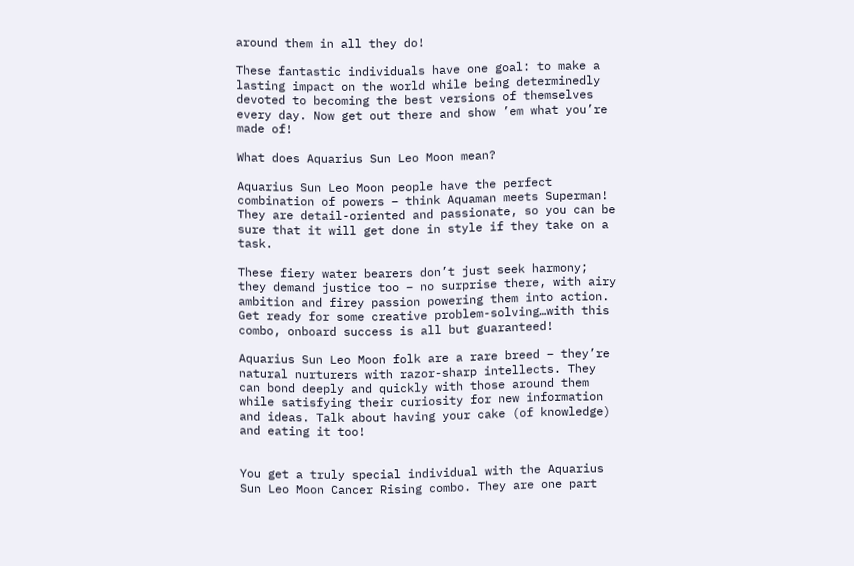around them in all they do!

These fantastic individuals have one goal: to make a lasting impact on the world while being determinedly devoted to becoming the best versions of themselves every day. Now get out there and show ’em what you’re made of!

What does Aquarius Sun Leo Moon mean?

Aquarius Sun Leo Moon people have the perfect combination of powers – think Aquaman meets Superman! They are detail-oriented and passionate, so you can be sure that it will get done in style if they take on a task.

These fiery water bearers don’t just seek harmony; they demand justice too – no surprise there, with airy ambition and firey passion powering them into action. Get ready for some creative problem-solving…with this combo, onboard success is all but guaranteed!

Aquarius Sun Leo Moon folk are a rare breed – they’re natural nurturers with razor-sharp intellects. They can bond deeply and quickly with those around them while satisfying their curiosity for new information and ideas. Talk about having your cake (of knowledge) and eating it too!


You get a truly special individual with the Aquarius Sun Leo Moon Cancer Rising combo. They are one part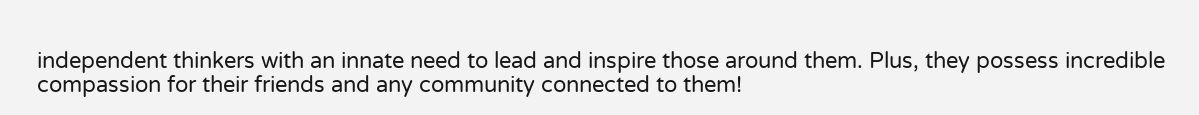independent thinkers with an innate need to lead and inspire those around them. Plus, they possess incredible compassion for their friends and any community connected to them!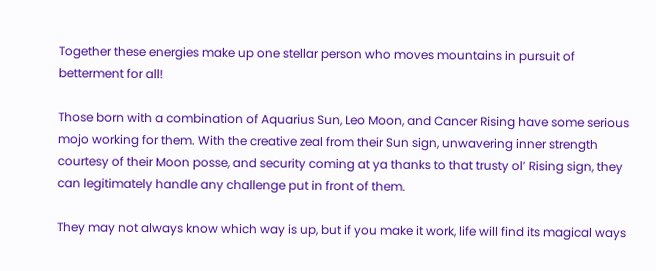Together these energies make up one stellar person who moves mountains in pursuit of betterment for all!

Those born with a combination of Aquarius Sun, Leo Moon, and Cancer Rising have some serious mojo working for them. With the creative zeal from their Sun sign, unwavering inner strength courtesy of their Moon posse, and security coming at ya thanks to that trusty ol’ Rising sign, they can legitimately handle any challenge put in front of them.

They may not always know which way is up, but if you make it work, life will find its magical ways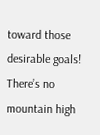toward those desirable goals! There’s no mountain high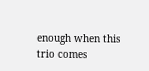enough when this trio comes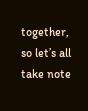together, so let’s all take note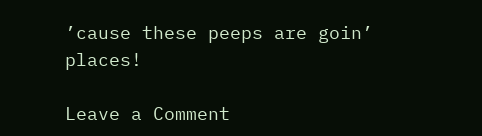’cause these peeps are goin’ places!

Leave a Comment